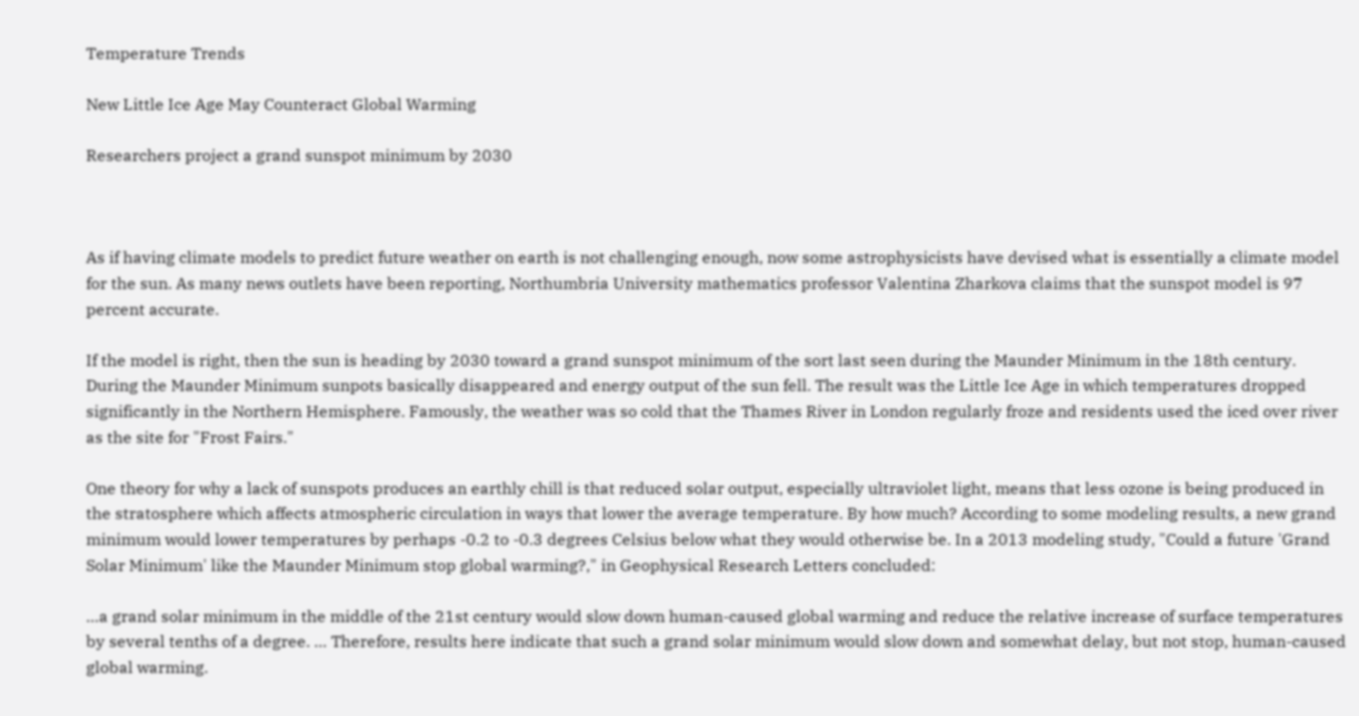Temperature Trends

New Little Ice Age May Counteract Global Warming

Researchers project a grand sunspot minimum by 2030



As if having climate models to predict future weather on earth is not challenging enough, now some astrophysicists have devised what is essentially a climate model for the sun. As many news outlets have been reporting, Northumbria University mathematics professor Valentina Zharkova claims that the sunspot model is 97 percent accurate.

If the model is right, then the sun is heading by 2030 toward a grand sunspot minimum of the sort last seen during the Maunder Minimum in the 18th century. During the Maunder Minimum sunpots basically disappeared and energy output of the sun fell. The result was the Little Ice Age in which temperatures dropped significantly in the Northern Hemisphere. Famously, the weather was so cold that the Thames River in London regularly froze and residents used the iced over river as the site for "Frost Fairs."

One theory for why a lack of sunspots produces an earthly chill is that reduced solar output, especially ultraviolet light, means that less ozone is being produced in the stratosphere which affects atmospheric circulation in ways that lower the average temperature. By how much? According to some modeling results, a new grand minimum would lower temperatures by perhaps -0.2 to -0.3 degrees Celsius below what they would otherwise be. In a 2013 modeling study, "Could a future 'Grand Solar Minimum' like the Maunder Minimum stop global warming?," in Geophysical Research Letters concluded:

…a grand solar minimum in the middle of the 21st century would slow down human-caused global warming and reduce the relative increase of surface temperatures by several tenths of a degree. … Therefore, results here indicate that such a grand solar minimum would slow down and somewhat delay, but not stop, human-caused global warming.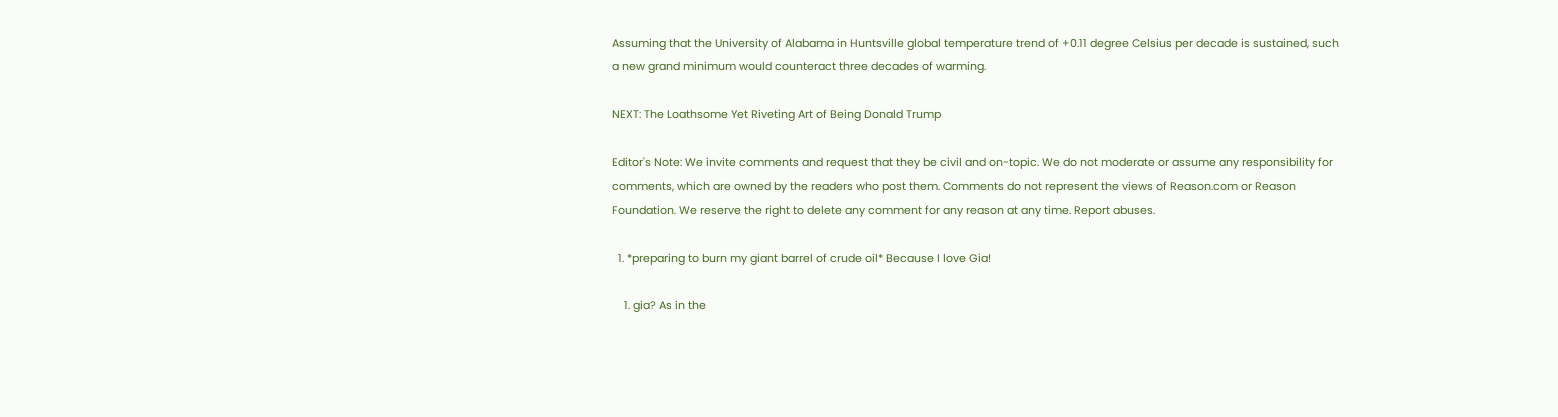Assuming that the University of Alabama in Huntsville global temperature trend of +0.11 degree Celsius per decade is sustained, such a new grand minimum would counteract three decades of warming.

NEXT: The Loathsome Yet Riveting Art of Being Donald Trump

Editor's Note: We invite comments and request that they be civil and on-topic. We do not moderate or assume any responsibility for comments, which are owned by the readers who post them. Comments do not represent the views of Reason.com or Reason Foundation. We reserve the right to delete any comment for any reason at any time. Report abuses.

  1. *preparing to burn my giant barrel of crude oil* Because I love Gia!

    1. gia? As in the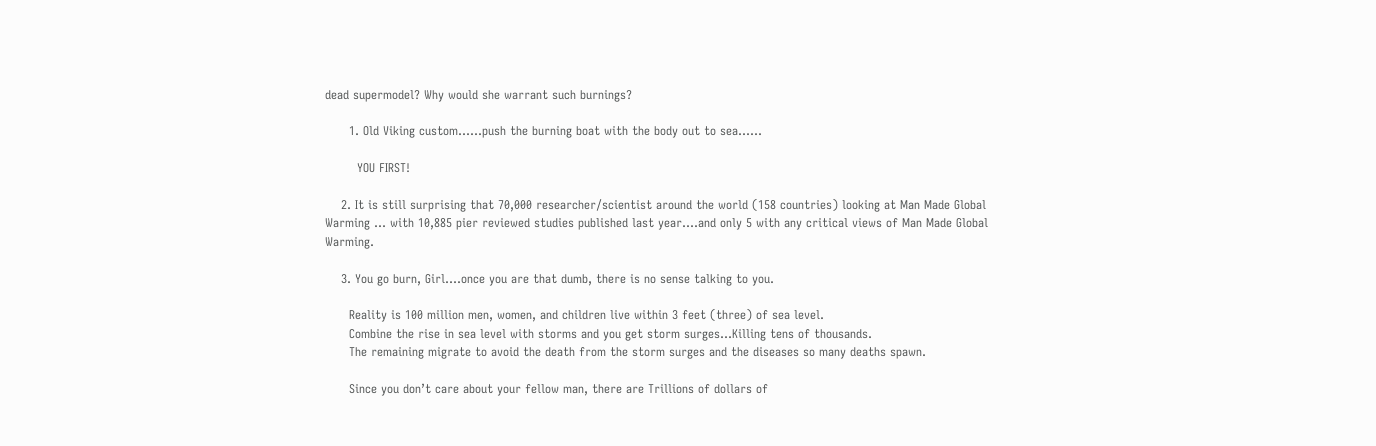dead supermodel? Why would she warrant such burnings?

      1. Old Viking custom……push the burning boat with the body out to sea……

        YOU FIRST!

    2. It is still surprising that 70,000 researcher/scientist around the world (158 countries) looking at Man Made Global Warming … with 10,885 pier reviewed studies published last year….and only 5 with any critical views of Man Made Global Warming.

    3. You go burn, Girl….once you are that dumb, there is no sense talking to you.

      Reality is 100 million men, women, and children live within 3 feet (three) of sea level.
      Combine the rise in sea level with storms and you get storm surges…Killing tens of thousands.
      The remaining migrate to avoid the death from the storm surges and the diseases so many deaths spawn.

      Since you don’t care about your fellow man, there are Trillions of dollars of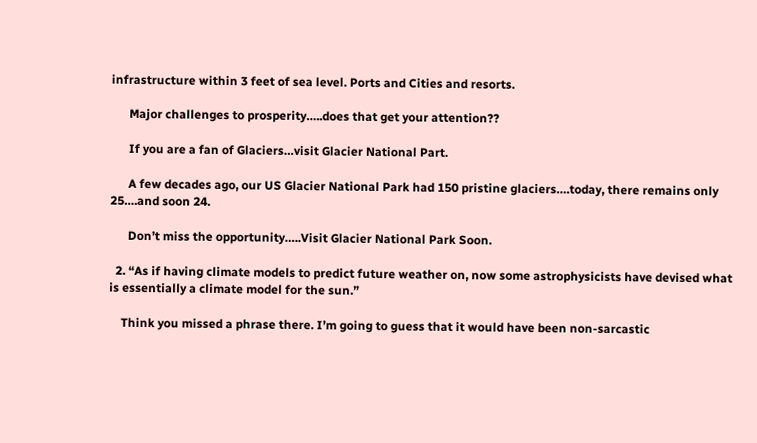infrastructure within 3 feet of sea level. Ports and Cities and resorts.

      Major challenges to prosperity…..does that get your attention??

      If you are a fan of Glaciers…visit Glacier National Part.

      A few decades ago, our US Glacier National Park had 150 pristine glaciers….today, there remains only 25….and soon 24.

      Don’t miss the opportunity…..Visit Glacier National Park Soon.

  2. “As if having climate models to predict future weather on, now some astrophysicists have devised what is essentially a climate model for the sun.”

    Think you missed a phrase there. I’m going to guess that it would have been non-sarcastic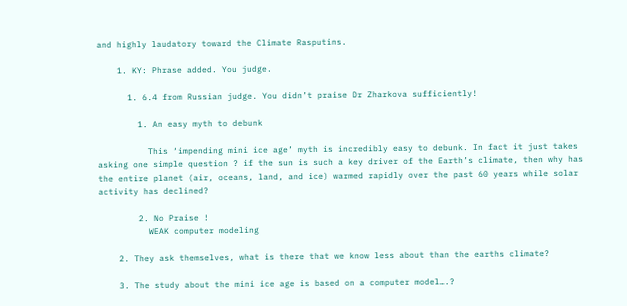and highly laudatory toward the Climate Rasputins.

    1. KY: Phrase added. You judge.

      1. 6.4 from Russian judge. You didn’t praise Dr Zharkova sufficiently!

        1. An easy myth to debunk

          This ‘impending mini ice age’ myth is incredibly easy to debunk. In fact it just takes asking one simple question ? if the sun is such a key driver of the Earth’s climate, then why has the entire planet (air, oceans, land, and ice) warmed rapidly over the past 60 years while solar activity has declined?

        2. No Praise !
          WEAK computer modeling

    2. They ask themselves, what is there that we know less about than the earths climate?

    3. The study about the mini ice age is based on a computer model….?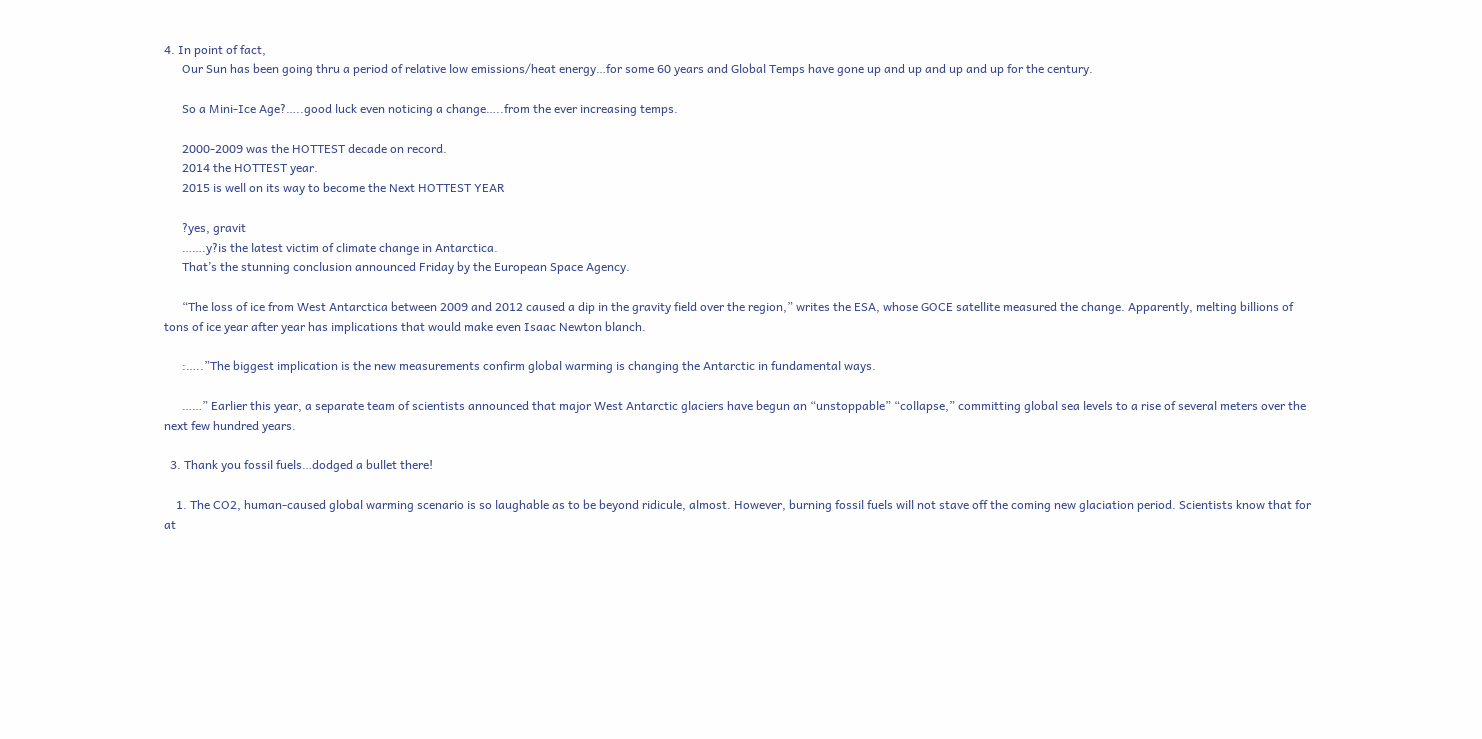4. In point of fact,
      Our Sun has been going thru a period of relative low emissions/heat energy…for some 60 years and Global Temps have gone up and up and up and up for the century.

      So a Mini-Ice Age?…..good luck even noticing a change…..from the ever increasing temps.

      2000-2009 was the HOTTEST decade on record.
      2014 the HOTTEST year.
      2015 is well on its way to become the Next HOTTEST YEAR

      ?yes, gravit
      …….y?is the latest victim of climate change in Antarctica.
      That’s the stunning conclusion announced Friday by the European Space Agency.

      “The loss of ice from West Antarctica between 2009 and 2012 caused a dip in the gravity field over the region,” writes the ESA, whose GOCE satellite measured the change. Apparently, melting billions of tons of ice year after year has implications that would make even Isaac Newton blanch.

      :…..”The biggest implication is the new measurements confirm global warming is changing the Antarctic in fundamental ways.

      ……” Earlier this year, a separate team of scientists announced that major West Antarctic glaciers have begun an “unstoppable” “collapse,” committing global sea levels to a rise of several meters over the next few hundred years.

  3. Thank you fossil fuels…dodged a bullet there!

    1. The CO2, human-caused global warming scenario is so laughable as to be beyond ridicule, almost. However, burning fossil fuels will not stave off the coming new glaciation period. Scientists know that for at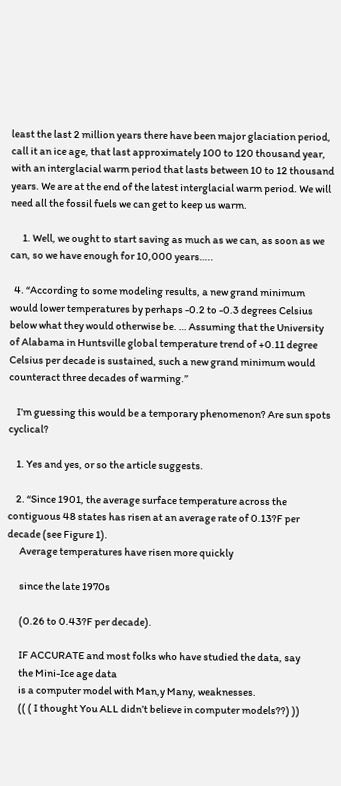least the last 2 million years there have been major glaciation period, call it an ice age, that last approximately 100 to 120 thousand year, with an interglacial warm period that lasts between 10 to 12 thousand years. We are at the end of the latest interglacial warm period. We will need all the fossil fuels we can get to keep us warm.

      1. Well, we ought to start saving as much as we can, as soon as we can, so we have enough for 10,000 years…..

  4. “According to some modeling results, a new grand minimum would lower temperatures by perhaps -0.2 to -0.3 degrees Celsius below what they would otherwise be. … Assuming that the University of Alabama in Huntsville global temperature trend of +0.11 degree Celsius per decade is sustained, such a new grand minimum would counteract three decades of warming.”

    I’m guessing this would be a temporary phenomenon? Are sun spots cyclical?

    1. Yes and yes, or so the article suggests.

    2. “Since 1901, the average surface temperature across the contiguous 48 states has risen at an average rate of 0.13?F per decade (see Figure 1).
      Average temperatures have risen more quickly

      since the late 1970s

      (0.26 to 0.43?F per decade).

      IF ACCURATE and most folks who have studied the data, say
      the Mini-Ice age data
      is a computer model with Man,y Many, weaknesses.
      (( ( I thought You ALL didn’t believe in computer models??) ))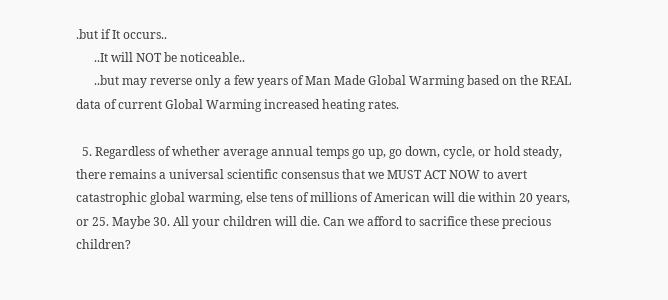.but if It occurs..
      ..It will NOT be noticeable..
      ..but may reverse only a few years of Man Made Global Warming based on the REAL data of current Global Warming increased heating rates.

  5. Regardless of whether average annual temps go up, go down, cycle, or hold steady, there remains a universal scientific consensus that we MUST ACT NOW to avert catastrophic global warming, else tens of millions of American will die within 20 years, or 25. Maybe 30. All your children will die. Can we afford to sacrifice these precious children?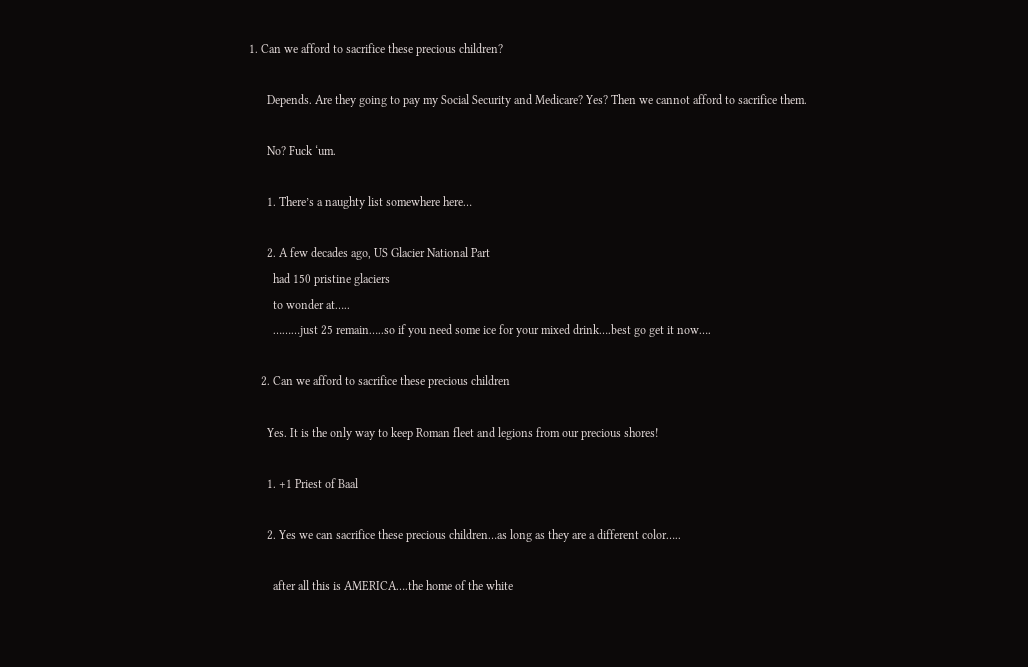1. Can we afford to sacrifice these precious children?

      Depends. Are they going to pay my Social Security and Medicare? Yes? Then we cannot afford to sacrifice them.

      No? Fuck ‘um.

      1. There’s a naughty list somewhere here…

      2. A few decades ago, US Glacier National Part
        had 150 pristine glaciers
        to wonder at…..
        ………just 25 remain…..so if you need some ice for your mixed drink….best go get it now….

    2. Can we afford to sacrifice these precious children

      Yes. It is the only way to keep Roman fleet and legions from our precious shores!

      1. +1 Priest of Baal

      2. Yes we can sacrifice these precious children…as long as they are a different color…..

        after all this is AMERICA….the home of the white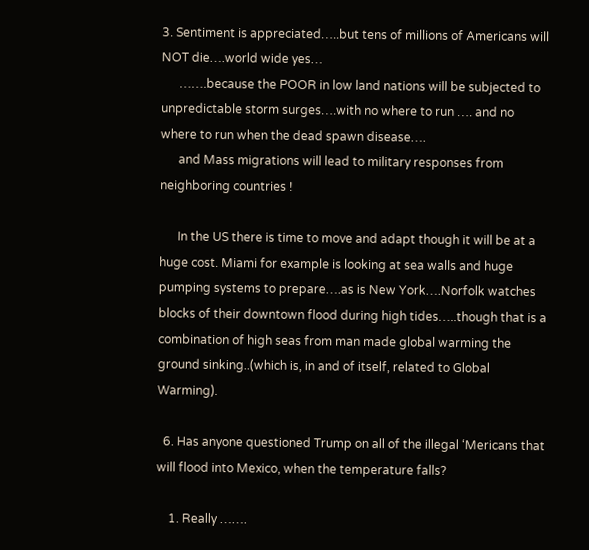3. Sentiment is appreciated…..but tens of millions of Americans will NOT die….world wide yes…
      …….because the POOR in low land nations will be subjected to unpredictable storm surges….with no where to run …. and no where to run when the dead spawn disease….
      and Mass migrations will lead to military responses from neighboring countries !

      In the US there is time to move and adapt though it will be at a huge cost. Miami for example is looking at sea walls and huge pumping systems to prepare….as is New York….Norfolk watches blocks of their downtown flood during high tides…..though that is a combination of high seas from man made global warming the ground sinking..(which is, in and of itself, related to Global Warming).

  6. Has anyone questioned Trump on all of the illegal ‘Mericans that will flood into Mexico, when the temperature falls?

    1. Really …….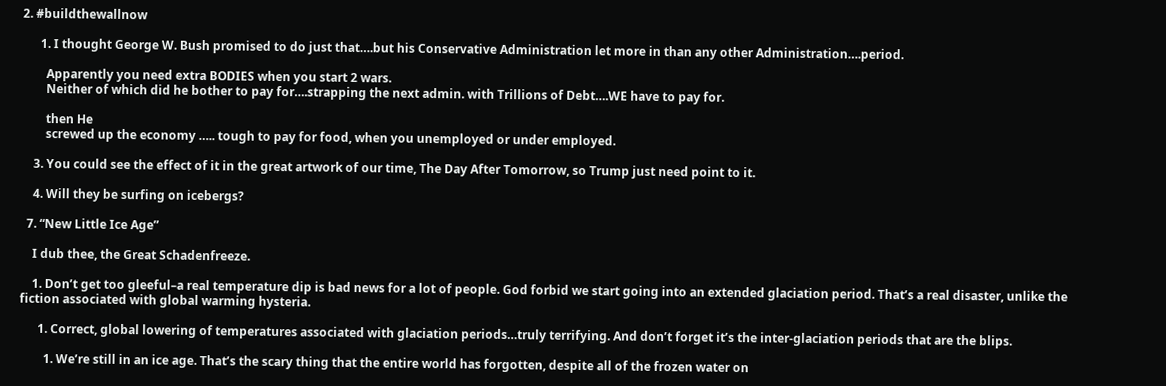2. #buildthewallnow

      1. I thought George W. Bush promised to do just that….but his Conservative Administration let more in than any other Administration….period.

        Apparently you need extra BODIES when you start 2 wars.
        Neither of which did he bother to pay for….strapping the next admin. with Trillions of Debt….WE have to pay for.

        then He
        screwed up the economy ….. tough to pay for food, when you unemployed or under employed.

    3. You could see the effect of it in the great artwork of our time, The Day After Tomorrow, so Trump just need point to it.

    4. Will they be surfing on icebergs?

  7. “New Little Ice Age”

    I dub thee, the Great Schadenfreeze.

    1. Don’t get too gleeful–a real temperature dip is bad news for a lot of people. God forbid we start going into an extended glaciation period. That’s a real disaster, unlike the fiction associated with global warming hysteria.

      1. Correct, global lowering of temperatures associated with glaciation periods…truly terrifying. And don’t forget it’s the inter-glaciation periods that are the blips.

        1. We’re still in an ice age. That’s the scary thing that the entire world has forgotten, despite all of the frozen water on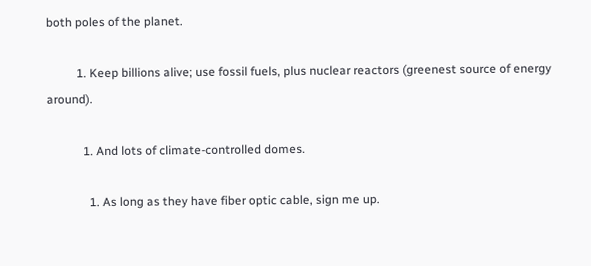both poles of the planet.

          1. Keep billions alive; use fossil fuels, plus nuclear reactors (greenest source of energy around).

            1. And lots of climate-controlled domes.

              1. As long as they have fiber optic cable, sign me up.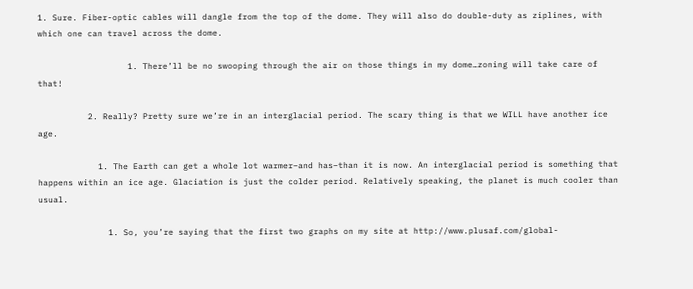1. Sure. Fiber-optic cables will dangle from the top of the dome. They will also do double-duty as ziplines, with which one can travel across the dome.

                  1. There’ll be no swooping through the air on those things in my dome…zoning will take care of that!

          2. Really? Pretty sure we’re in an interglacial period. The scary thing is that we WILL have another ice age.

            1. The Earth can get a whole lot warmer–and has–than it is now. An interglacial period is something that happens within an ice age. Glaciation is just the colder period. Relatively speaking, the planet is much cooler than usual.

              1. So, you’re saying that the first two graphs on my site at http://www.plusaf.com/global-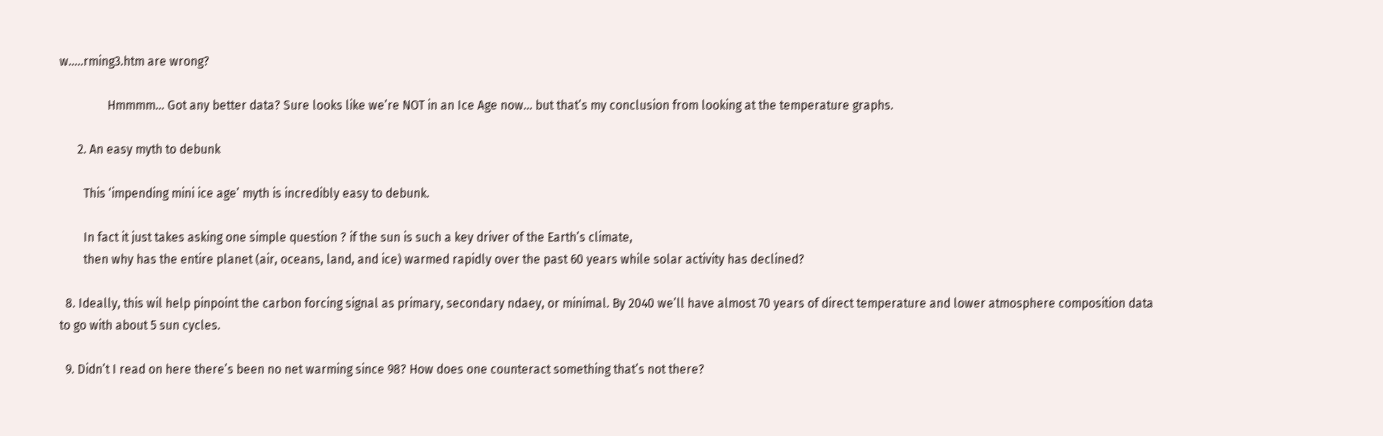w…..rming3.htm are wrong?

                Hmmmm… Got any better data? Sure looks like we’re NOT in an Ice Age now… but that’s my conclusion from looking at the temperature graphs.

      2. An easy myth to debunk

        This ‘impending mini ice age’ myth is incredibly easy to debunk.

        In fact it just takes asking one simple question ? if the sun is such a key driver of the Earth’s climate,
        then why has the entire planet (air, oceans, land, and ice) warmed rapidly over the past 60 years while solar activity has declined?

  8. Ideally, this wil help pinpoint the carbon forcing signal as primary, secondary ndaey, or minimal. By 2040 we’ll have almost 70 years of direct temperature and lower atmosphere composition data to go with about 5 sun cycles.

  9. Didn’t I read on here there’s been no net warming since 98? How does one counteract something that’s not there?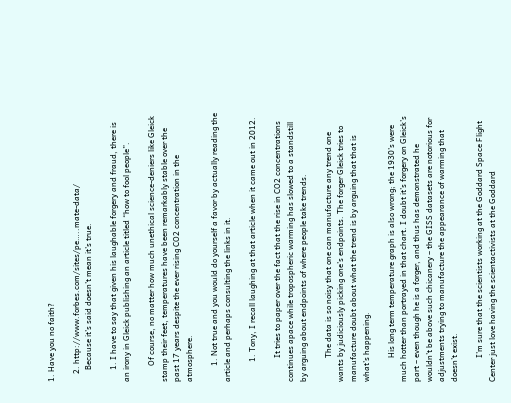1. Have you no faith?

    2. http://www.forbes.com/sites/pe…..mate-data/
      Because it’s said doesn’t mean it’s true.

      1. I have to say that given his laughable forgery and fraud, there is an irony in Gleick publishing an article titled “how to fool people”.

        Of course, no matter how much unethical science-deniers like Gleick stamp their feet, temperatures have been remarkably stable over the past 17 years despite the ever rising CO2 concentration in the atmosphere.

        1. Not true and you would do yourself a favor by actually reading the article and perhaps consulting the links in it.

          1. Tony, I recall laughing at that article when it came out in 2012.

            It tries to paper over the fact that the rise in CO2 concentrations continues apace while tropospheric warming has slowed to a standstill by arguing about endpoints of where people take trends.

            The data is so noisy that one can manufacture any trend one wants by judiciously picking one’s endpoints. The forger Gleick tries to manufacture doubt about what the trend is by arguing that that is what’s happening.

            His long term temperature graph is also wrong; the 1930’s were much hotter than portrayed in that chart. I doubt it’s forgery on Gleick’s part – even though he is a forger, and thus has demonstrated he wouldn’t be above such chicanery – the GISS datasets are notorious for adjustments trying to manufacture the appearance of warming that doesn’t exist.

            I’m sure that the scientists working at the Goddard Space Flight Center just love having the scientactivists at the Goddard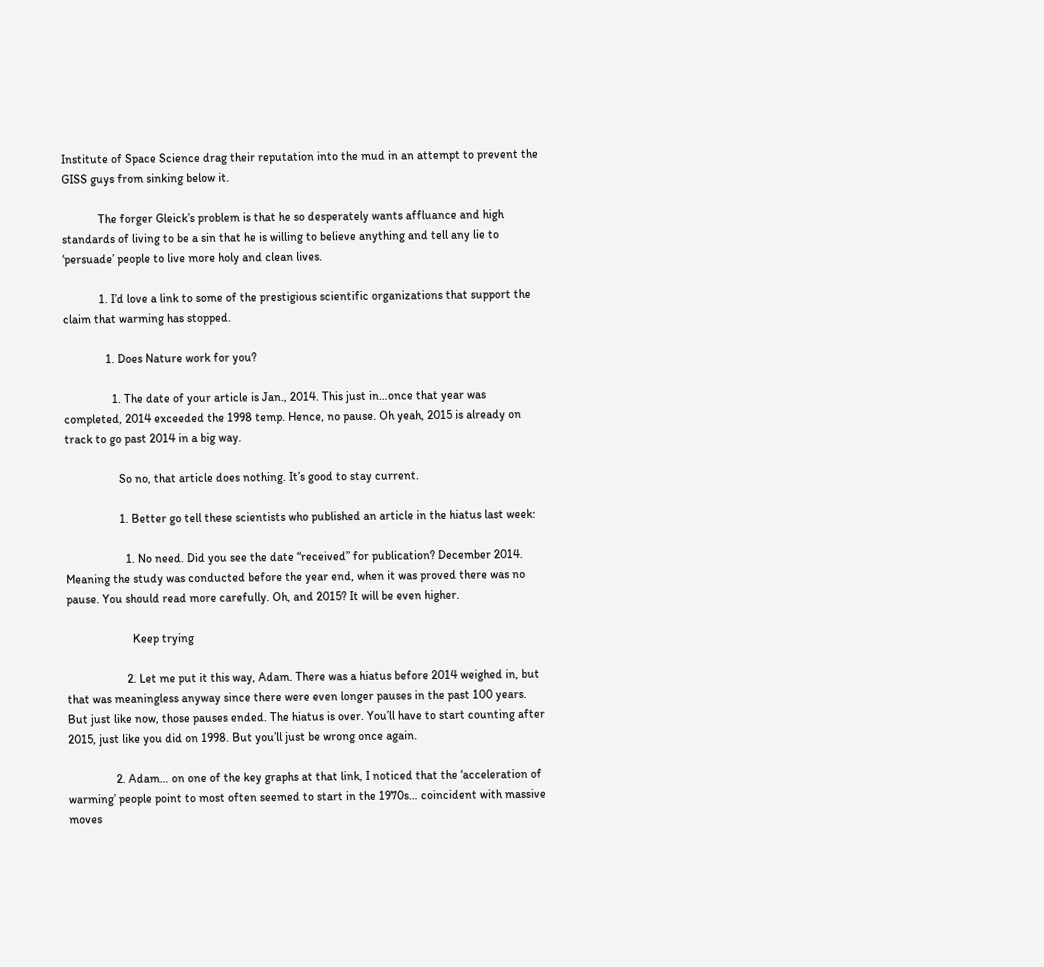Institute of Space Science drag their reputation into the mud in an attempt to prevent the GISS guys from sinking below it.

            The forger Gleick’s problem is that he so desperately wants affluance and high standards of living to be a sin that he is willing to believe anything and tell any lie to ‘persuade’ people to live more holy and clean lives.

            1. I’d love a link to some of the prestigious scientific organizations that support the claim that warming has stopped.

              1. Does Nature work for you?

                1. The date of your article is Jan., 2014. This just in…once that year was completed, 2014 exceeded the 1998 temp. Hence, no pause. Oh yeah, 2015 is already on track to go past 2014 in a big way.

                  So no, that article does nothing. It’s good to stay current.

                  1. Better go tell these scientists who published an article in the hiatus last week:

                    1. No need. Did you see the date “received” for publication? December 2014. Meaning the study was conducted before the year end, when it was proved there was no pause. You should read more carefully. Oh, and 2015? It will be even higher.

                      Keep trying

                    2. Let me put it this way, Adam. There was a hiatus before 2014 weighed in, but that was meaningless anyway since there were even longer pauses in the past 100 years. But just like now, those pauses ended. The hiatus is over. You’ll have to start counting after 2015, just like you did on 1998. But you’ll just be wrong once again.

                2. Adam… on one of the key graphs at that link, I noticed that the ‘acceleration of warming’ people point to most often seemed to start in the 1970s… coincident with massive moves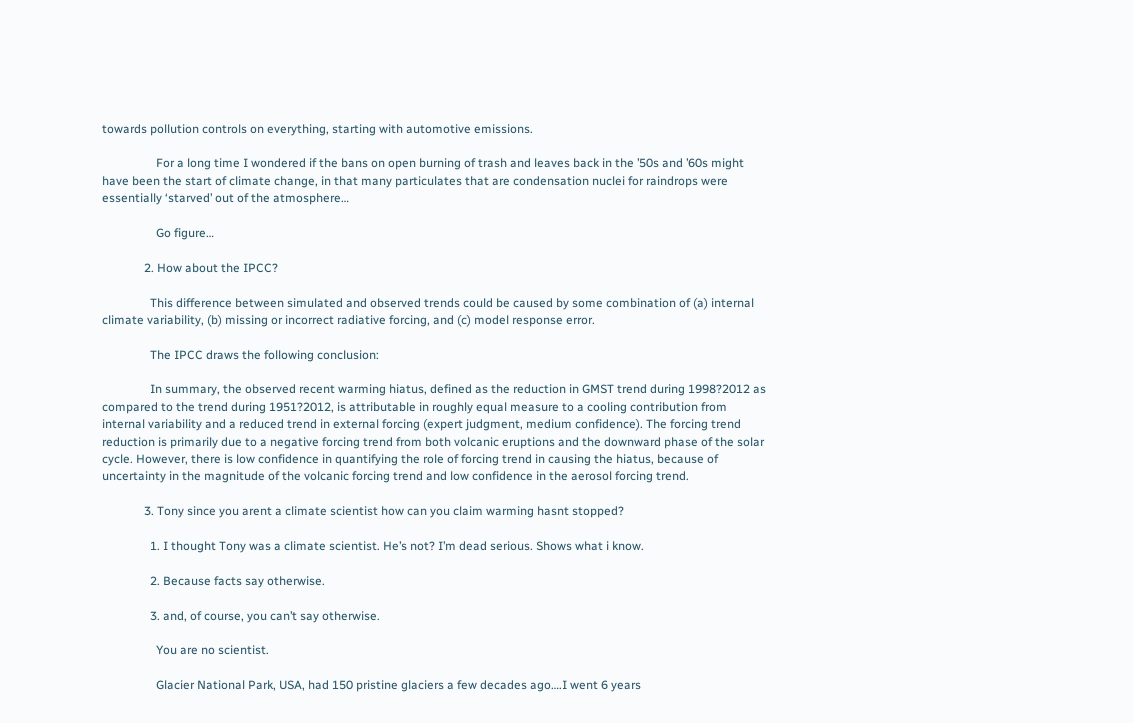towards pollution controls on everything, starting with automotive emissions.

                  For a long time I wondered if the bans on open burning of trash and leaves back in the ’50s and ’60s might have been the start of climate change, in that many particulates that are condensation nuclei for raindrops were essentially ‘starved’ out of the atmosphere…

                  Go figure…

              2. How about the IPCC?

                This difference between simulated and observed trends could be caused by some combination of (a) internal climate variability, (b) missing or incorrect radiative forcing, and (c) model response error.

                The IPCC draws the following conclusion:

                In summary, the observed recent warming hiatus, defined as the reduction in GMST trend during 1998?2012 as compared to the trend during 1951?2012, is attributable in roughly equal measure to a cooling contribution from internal variability and a reduced trend in external forcing (expert judgment, medium confidence). The forcing trend reduction is primarily due to a negative forcing trend from both volcanic eruptions and the downward phase of the solar cycle. However, there is low confidence in quantifying the role of forcing trend in causing the hiatus, because of uncertainty in the magnitude of the volcanic forcing trend and low confidence in the aerosol forcing trend.

              3. Tony since you arent a climate scientist how can you claim warming hasnt stopped?

                1. I thought Tony was a climate scientist. He’s not? I’m dead serious. Shows what i know.

                2. Because facts say otherwise.

                3. and, of course, you can’t say otherwise.

                  You are no scientist.

                  Glacier National Park, USA, had 150 pristine glaciers a few decades ago….I went 6 years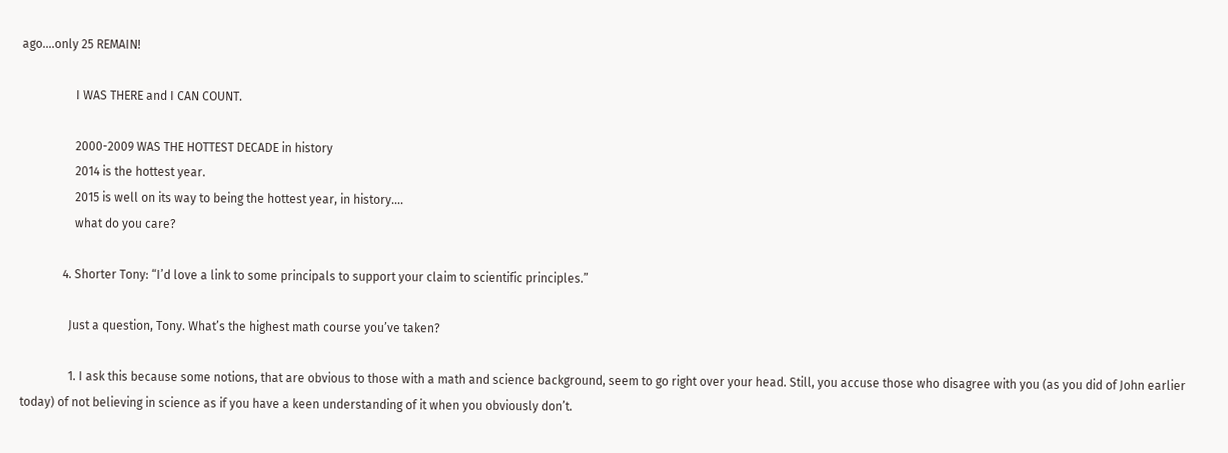ago….only 25 REMAIN!

                  I WAS THERE and I CAN COUNT.

                  2000-2009 WAS THE HOTTEST DECADE in history
                  2014 is the hottest year.
                  2015 is well on its way to being the hottest year, in history….
                  what do you care?

              4. Shorter Tony: “I’d love a link to some principals to support your claim to scientific principles.”

                Just a question, Tony. What’s the highest math course you’ve taken?

                1. I ask this because some notions, that are obvious to those with a math and science background, seem to go right over your head. Still, you accuse those who disagree with you (as you did of John earlier today) of not believing in science as if you have a keen understanding of it when you obviously don’t.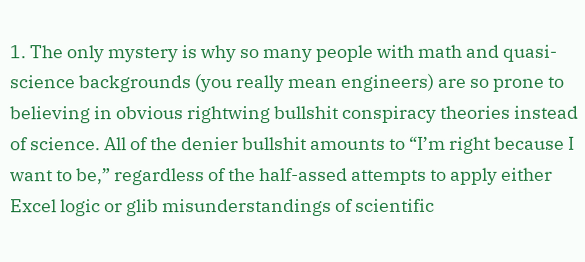1. The only mystery is why so many people with math and quasi-science backgrounds (you really mean engineers) are so prone to believing in obvious rightwing bullshit conspiracy theories instead of science. All of the denier bullshit amounts to “I’m right because I want to be,” regardless of the half-assed attempts to apply either Excel logic or glib misunderstandings of scientific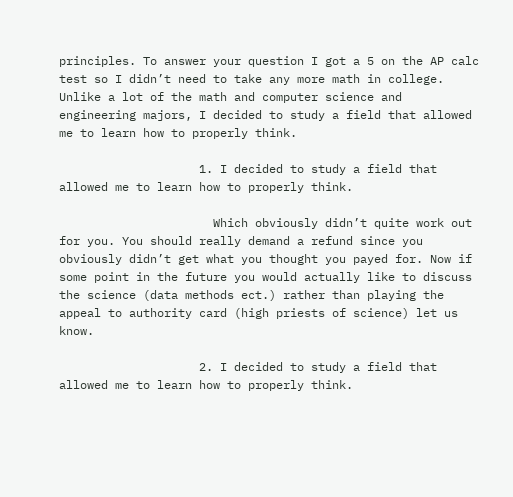principles. To answer your question I got a 5 on the AP calc test so I didn’t need to take any more math in college. Unlike a lot of the math and computer science and engineering majors, I decided to study a field that allowed me to learn how to properly think.

                    1. I decided to study a field that allowed me to learn how to properly think.

                      Which obviously didn’t quite work out for you. You should really demand a refund since you obviously didn’t get what you thought you payed for. Now if some point in the future you would actually like to discuss the science (data methods ect.) rather than playing the appeal to authority card (high priests of science) let us know.

                    2. I decided to study a field that allowed me to learn how to properly think.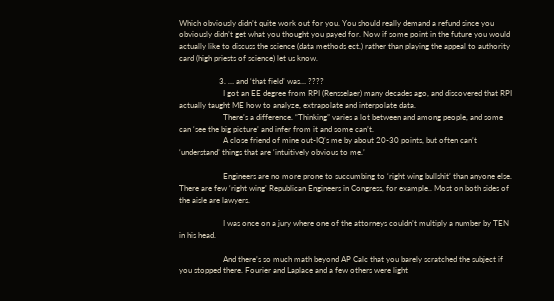Which obviously didn’t quite work out for you. You should really demand a refund since you obviously didn’t get what you thought you payed for. Now if some point in the future you would actually like to discuss the science (data methods ect.) rather than playing the appeal to authority card (high priests of science) let us know.

                    3. … and ‘that field’ was… ????
                      I got an EE degree from RPI (Rensselaer) many decades ago, and discovered that RPI actually taught ME how to analyze, extrapolate and interpolate data.
                      There’s a difference. “Thinking” varies a lot between and among people, and some can ‘see the big picture’ and infer from it and some can’t.
                      A close friend of mine out-IQ’s me by about 20-30 points, but often can’t ‘understand’ things that are ‘intuitively obvious to me.’

                      Engineers are no more prone to succumbing to ‘right wing bullshit’ than anyone else. There are few ‘right wing’ Republican Engineers in Congress, for example.. Most on both sides of the aisle are lawyers.

                      I was once on a jury where one of the attorneys couldn’t multiply a number by TEN in his head.

                      And there’s so much math beyond AP Calc that you barely scratched the subject if you stopped there. Fourier and Laplace and a few others were light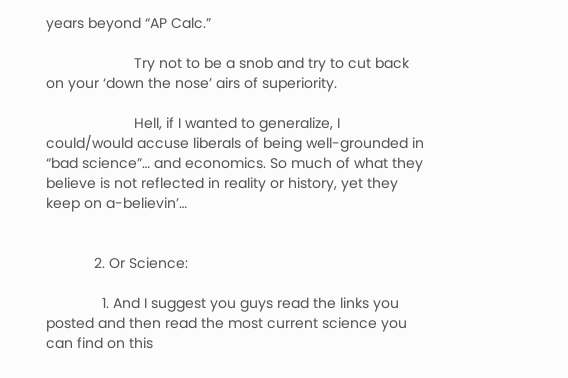years beyond “AP Calc.”

                      Try not to be a snob and try to cut back on your ‘down the nose’ airs of superiority.

                      Hell, if I wanted to generalize, I could/would accuse liberals of being well-grounded in “bad science”… and economics. So much of what they believe is not reflected in reality or history, yet they keep on a-believin’…


            2. Or Science:

              1. And I suggest you guys read the links you posted and then read the most current science you can find on this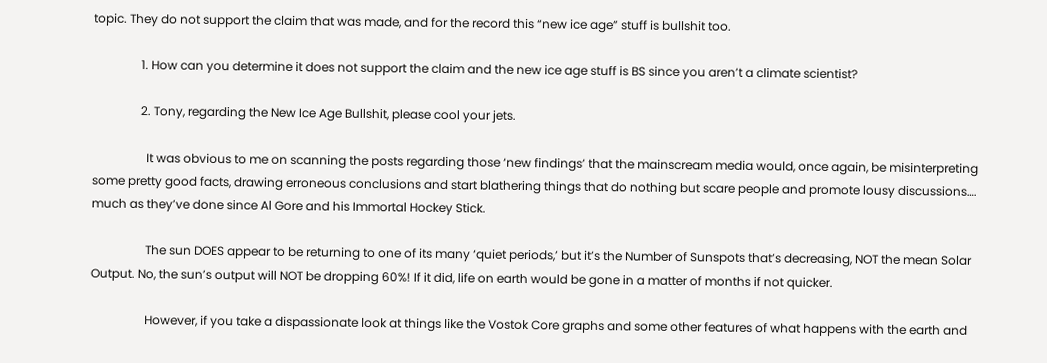topic. They do not support the claim that was made, and for the record this “new ice age” stuff is bullshit too.

                1. How can you determine it does not support the claim and the new ice age stuff is BS since you aren’t a climate scientist?

                2. Tony, regarding the New Ice Age Bullshit, please cool your jets.

                  It was obvious to me on scanning the posts regarding those ‘new findings’ that the mainscream media would, once again, be misinterpreting some pretty good facts, drawing erroneous conclusions and start blathering things that do nothing but scare people and promote lousy discussions…. much as they’ve done since Al Gore and his Immortal Hockey Stick.

                  The sun DOES appear to be returning to one of its many ‘quiet periods,’ but it’s the Number of Sunspots that’s decreasing, NOT the mean Solar Output. No, the sun’s output will NOT be dropping 60%! If it did, life on earth would be gone in a matter of months if not quicker.

                  However, if you take a dispassionate look at things like the Vostok Core graphs and some other features of what happens with the earth and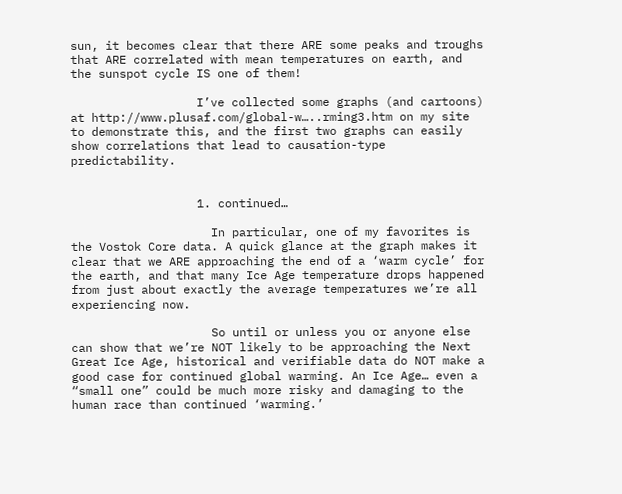sun, it becomes clear that there ARE some peaks and troughs that ARE correlated with mean temperatures on earth, and the sunspot cycle IS one of them!

                  I’ve collected some graphs (and cartoons) at http://www.plusaf.com/global-w…..rming3.htm on my site to demonstrate this, and the first two graphs can easily show correlations that lead to causation-type predictability.


                  1. continued…

                    In particular, one of my favorites is the Vostok Core data. A quick glance at the graph makes it clear that we ARE approaching the end of a ‘warm cycle’ for the earth, and that many Ice Age temperature drops happened from just about exactly the average temperatures we’re all experiencing now.

                    So until or unless you or anyone else can show that we’re NOT likely to be approaching the Next Great Ice Age, historical and verifiable data do NOT make a good case for continued global warming. An Ice Age… even a “small one” could be much more risky and damaging to the human race than continued ‘warming.’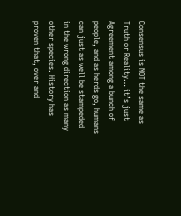Consensus is NOT the same as Truth or Reality… it’s just Agreement among a bunch of people, and as herds go, humans can just as well be stampeded in the wrong direction as many other species. History has proven that, over and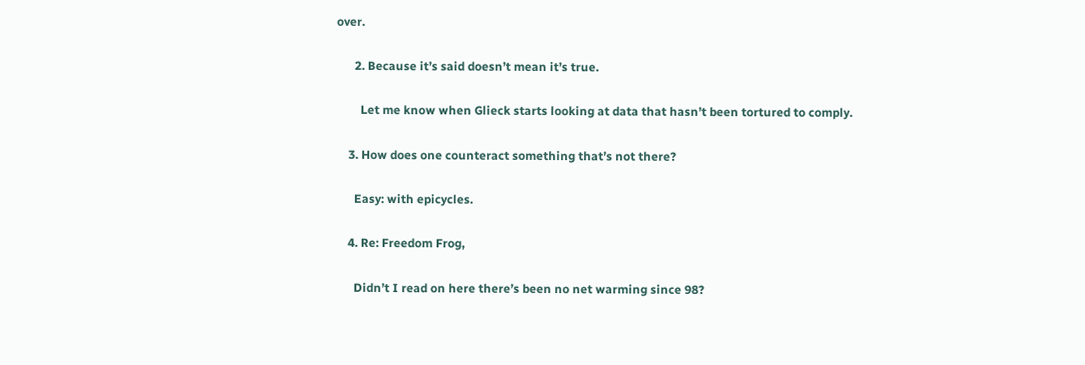over.

      2. Because it’s said doesn’t mean it’s true.

        Let me know when Glieck starts looking at data that hasn’t been tortured to comply.

    3. How does one counteract something that’s not there?

      Easy: with epicycles.

    4. Re: Freedom Frog,

      Didn’t I read on here there’s been no net warming since 98?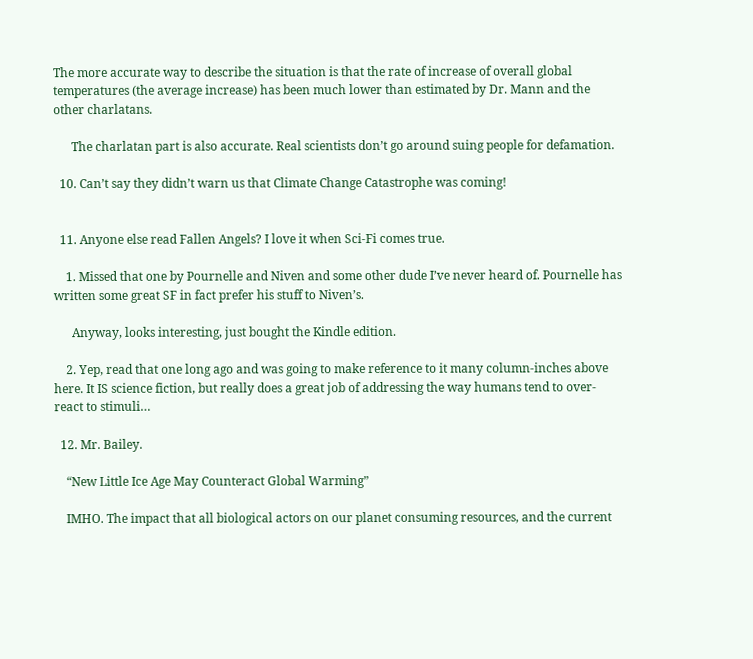The more accurate way to describe the situation is that the rate of increase of overall global temperatures (the average increase) has been much lower than estimated by Dr. Mann and the other charlatans.

      The charlatan part is also accurate. Real scientists don’t go around suing people for defamation.

  10. Can’t say they didn’t warn us that Climate Change Catastrophe was coming!


  11. Anyone else read Fallen Angels? I love it when Sci-Fi comes true.

    1. Missed that one by Pournelle and Niven and some other dude I’ve never heard of. Pournelle has written some great SF in fact prefer his stuff to Niven’s.

      Anyway, looks interesting, just bought the Kindle edition.

    2. Yep, read that one long ago and was going to make reference to it many column-inches above here. It IS science fiction, but really does a great job of addressing the way humans tend to over-react to stimuli…

  12. Mr. Bailey.

    “New Little Ice Age May Counteract Global Warming”

    IMHO. The impact that all biological actors on our planet consuming resources, and the current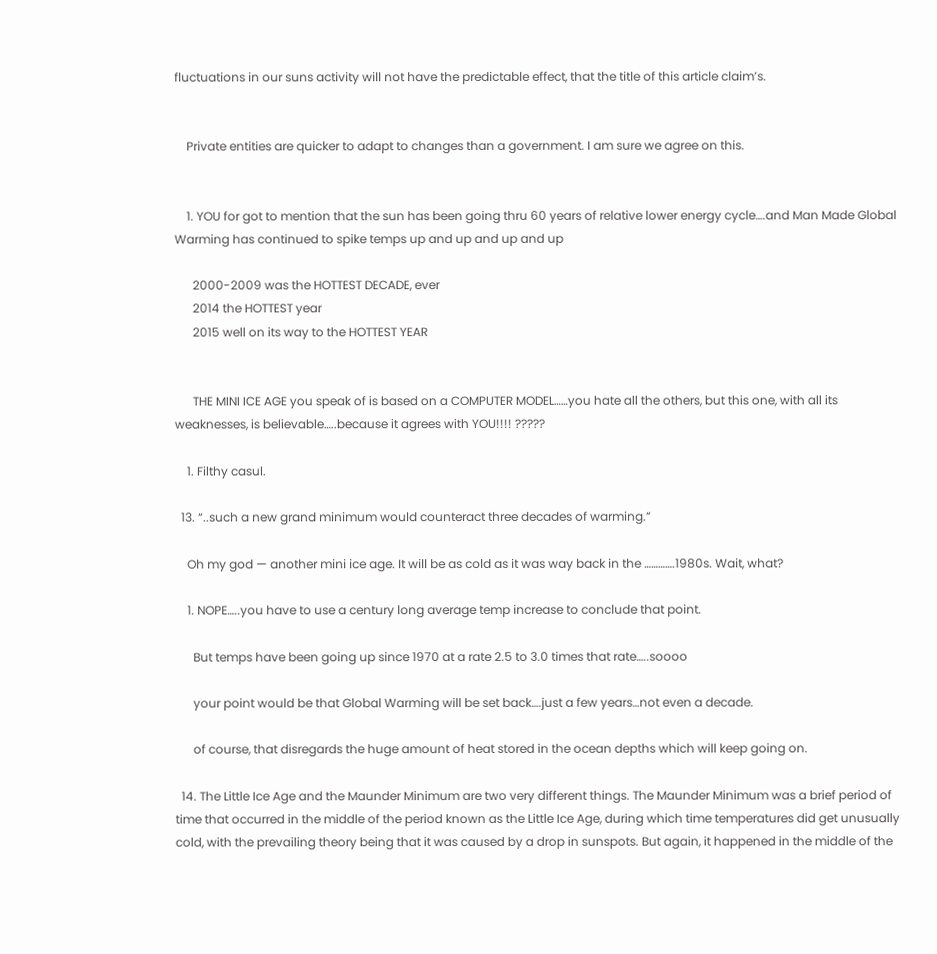fluctuations in our suns activity will not have the predictable effect, that the title of this article claim’s.


    Private entities are quicker to adapt to changes than a government. I am sure we agree on this.


    1. YOU for got to mention that the sun has been going thru 60 years of relative lower energy cycle….and Man Made Global Warming has continued to spike temps up and up and up and up

      2000-2009 was the HOTTEST DECADE, ever
      2014 the HOTTEST year
      2015 well on its way to the HOTTEST YEAR


      THE MINI ICE AGE you speak of is based on a COMPUTER MODEL……you hate all the others, but this one, with all its weaknesses, is believable…..because it agrees with YOU!!!! ?????

    1. Filthy casul.

  13. “..such a new grand minimum would counteract three decades of warming.”

    Oh my god — another mini ice age. It will be as cold as it was way back in the ………….1980s. Wait, what?

    1. NOPE…..you have to use a century long average temp increase to conclude that point.

      But temps have been going up since 1970 at a rate 2.5 to 3.0 times that rate…..soooo

      your point would be that Global Warming will be set back….just a few years…not even a decade.

      of course, that disregards the huge amount of heat stored in the ocean depths which will keep going on.

  14. The Little Ice Age and the Maunder Minimum are two very different things. The Maunder Minimum was a brief period of time that occurred in the middle of the period known as the Little Ice Age, during which time temperatures did get unusually cold, with the prevailing theory being that it was caused by a drop in sunspots. But again, it happened in the middle of the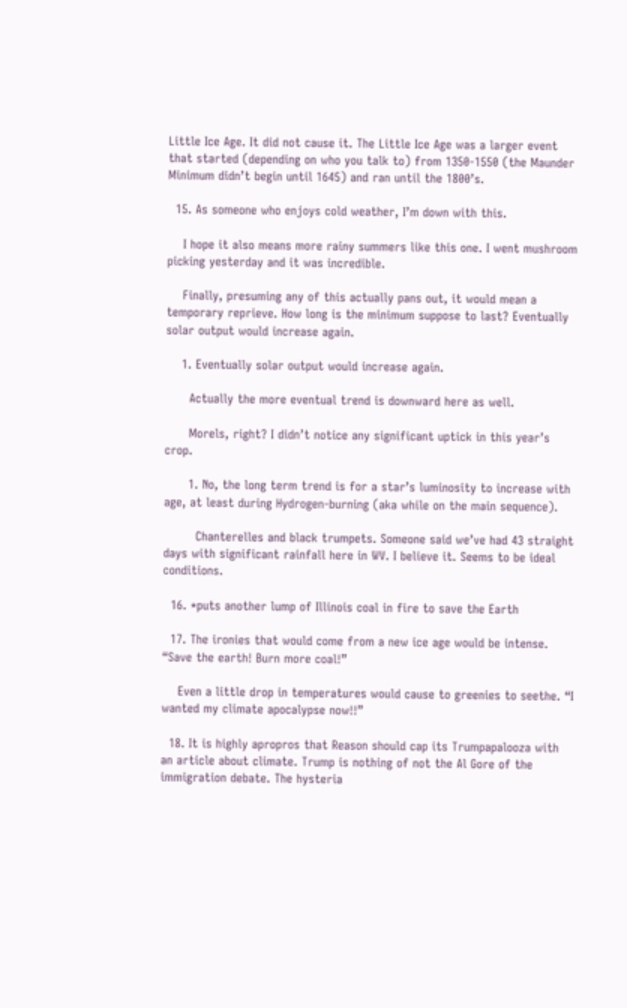Little Ice Age. It did not cause it. The Little Ice Age was a larger event that started (depending on who you talk to) from 1350-1550 (the Maunder Minimum didn’t begin until 1645) and ran until the 1800’s.

  15. As someone who enjoys cold weather, I’m down with this.

    I hope it also means more rainy summers like this one. I went mushroom picking yesterday and it was incredible.

    Finally, presuming any of this actually pans out, it would mean a temporary reprieve. How long is the minimum suppose to last? Eventually solar output would increase again.

    1. Eventually solar output would increase again.

      Actually the more eventual trend is downward here as well.

      Morels, right? I didn’t notice any significant uptick in this year’s crop.

      1. No, the long term trend is for a star’s luminosity to increase with age, at least during Hydrogen-burning (aka while on the main sequence).

        Chanterelles and black trumpets. Someone said we’ve had 43 straight days with significant rainfall here in WV. I believe it. Seems to be ideal conditions.

  16. *puts another lump of Illinois coal in fire to save the Earth

  17. The ironies that would come from a new ice age would be intense. “Save the earth! Burn more coal!”

    Even a little drop in temperatures would cause to greenies to seethe. “I wanted my climate apocalypse now!!”

  18. It is highly apropros that Reason should cap its Trumpapalooza with an article about climate. Trump is nothing of not the Al Gore of the immigration debate. The hysteria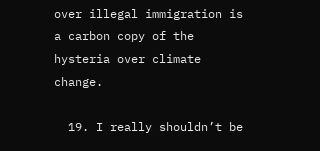over illegal immigration is a carbon copy of the hysteria over climate change.

  19. I really shouldn’t be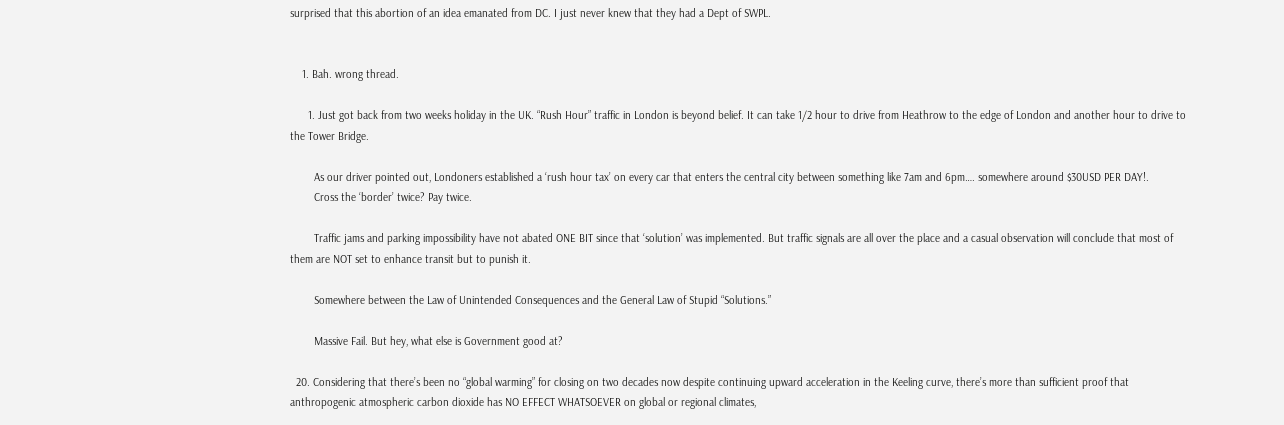surprised that this abortion of an idea emanated from DC. I just never knew that they had a Dept of SWPL.


    1. Bah. wrong thread.

      1. Just got back from two weeks holiday in the UK. “Rush Hour” traffic in London is beyond belief. It can take 1/2 hour to drive from Heathrow to the edge of London and another hour to drive to the Tower Bridge.

        As our driver pointed out, Londoners established a ‘rush hour tax’ on every car that enters the central city between something like 7am and 6pm…. somewhere around $30USD PER DAY!.
        Cross the ‘border’ twice? Pay twice.

        Traffic jams and parking impossibility have not abated ONE BIT since that ‘solution’ was implemented. But traffic signals are all over the place and a casual observation will conclude that most of them are NOT set to enhance transit but to punish it.

        Somewhere between the Law of Unintended Consequences and the General Law of Stupid “Solutions.”

        Massive Fail. But hey, what else is Government good at?

  20. Considering that there’s been no “global warming” for closing on two decades now despite continuing upward acceleration in the Keeling curve, there’s more than sufficient proof that anthropogenic atmospheric carbon dioxide has NO EFFECT WHATSOEVER on global or regional climates,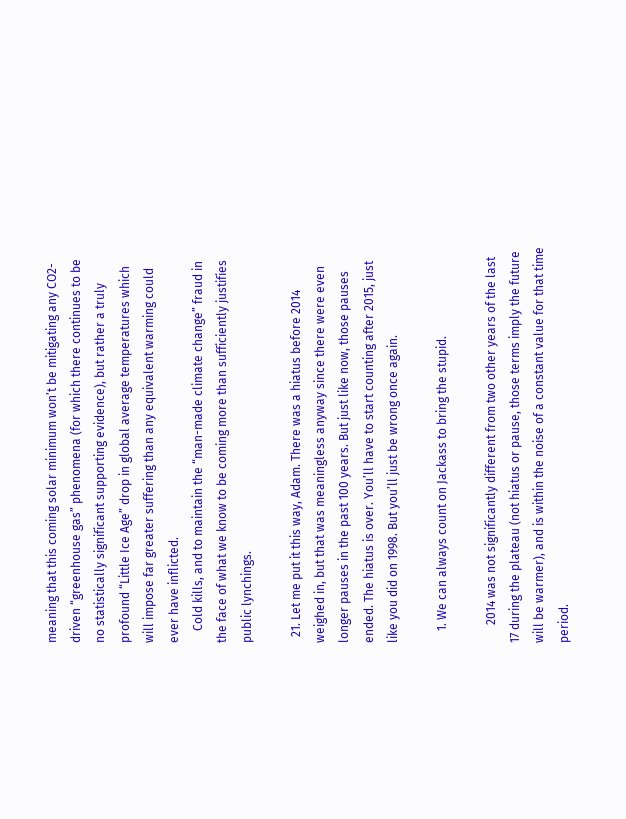meaning that this coming solar minimum won’t be mitigating any CO2-driven “greenhouse gas” phenomena (for which there continues to be no statistically significant supporting evidence), but rather a truly profound “Little Ice Age” drop in global average temperatures which will impose far greater suffering than any equivalent warming could ever have inflicted.
    Cold kills, and to maintain the “man-made climate change” fraud in the face of what we know to be coming more than sufficiently justifies public lynchings.

  21. Let me put it this way, Adam. There was a hiatus before 2014 weighed in, but that was meaningless anyway since there were even longer pauses in the past 100 years. But just like now, those pauses ended. The hiatus is over. You’ll have to start counting after 2015, just like you did on 1998. But you’ll just be wrong once again.

    1. We can always count on Jackass to bring the stupid.

      2014 was not significantly different from two other years of the last 17 during the plateau (not hiatus or pause, those terms imply the future will be warmer), and is within the noise of a constant value for that time period.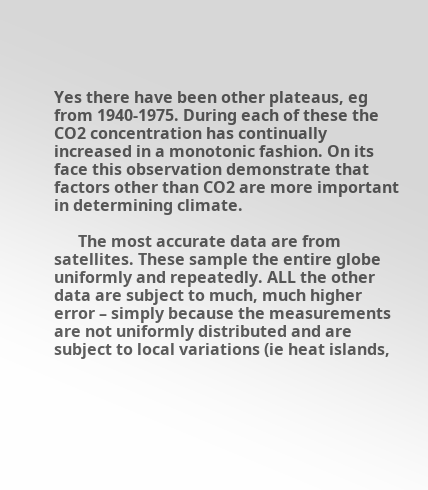Yes there have been other plateaus, eg from 1940-1975. During each of these the CO2 concentration has continually increased in a monotonic fashion. On its face this observation demonstrate that factors other than CO2 are more important in determining climate.

      The most accurate data are from satellites. These sample the entire globe uniformly and repeatedly. ALL the other data are subject to much, much higher error – simply because the measurements are not uniformly distributed and are subject to local variations (ie heat islands,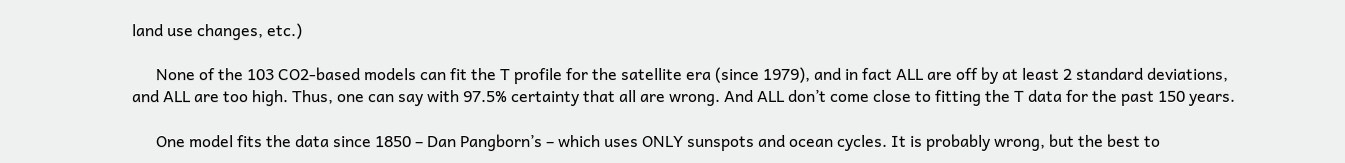land use changes, etc.)

      None of the 103 CO2-based models can fit the T profile for the satellite era (since 1979), and in fact ALL are off by at least 2 standard deviations, and ALL are too high. Thus, one can say with 97.5% certainty that all are wrong. And ALL don’t come close to fitting the T data for the past 150 years.

      One model fits the data since 1850 – Dan Pangborn’s – which uses ONLY sunspots and ocean cycles. It is probably wrong, but the best to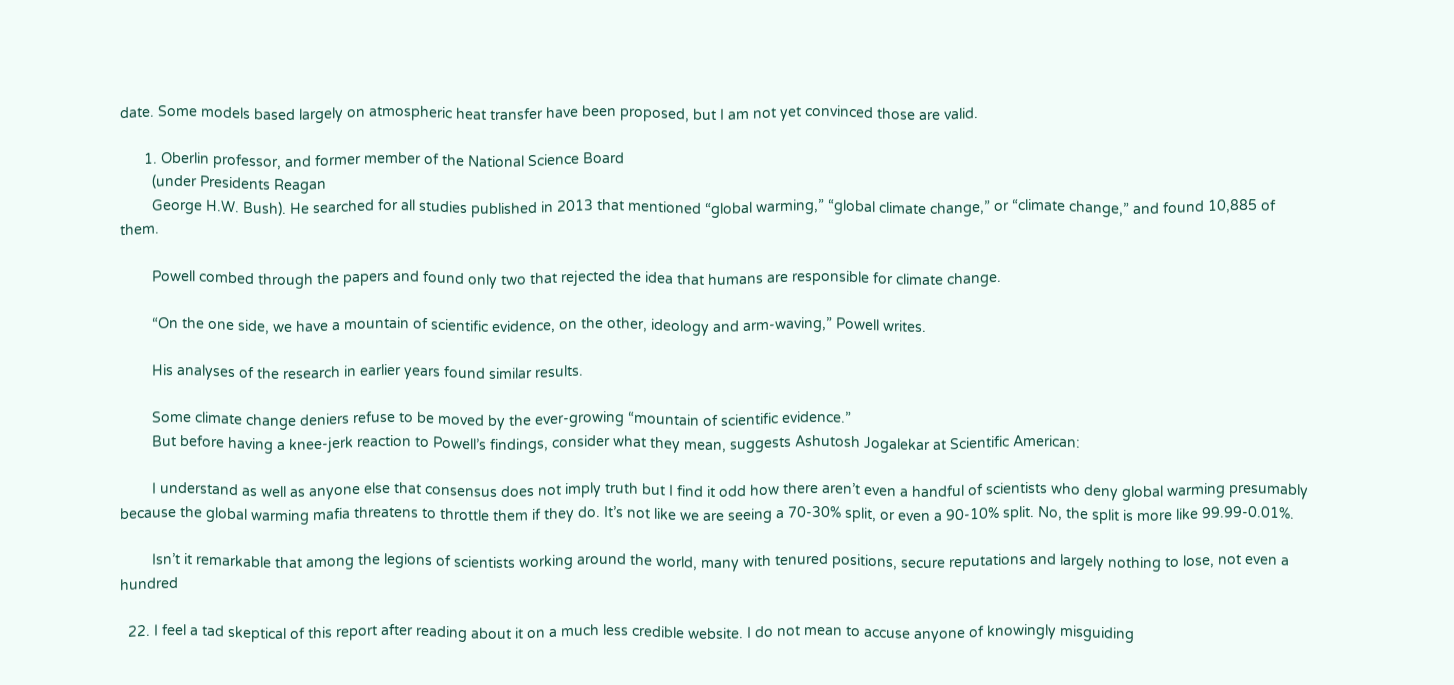date. Some models based largely on atmospheric heat transfer have been proposed, but I am not yet convinced those are valid.

      1. Oberlin professor, and former member of the National Science Board
        (under Presidents Reagan
        George H.W. Bush). He searched for all studies published in 2013 that mentioned “global warming,” “global climate change,” or “climate change,” and found 10,885 of them.

        Powell combed through the papers and found only two that rejected the idea that humans are responsible for climate change.

        “On the one side, we have a mountain of scientific evidence, on the other, ideology and arm-waving,” Powell writes.

        His analyses of the research in earlier years found similar results.

        Some climate change deniers refuse to be moved by the ever-growing “mountain of scientific evidence.”
        But before having a knee-jerk reaction to Powell’s findings, consider what they mean, suggests Ashutosh Jogalekar at Scientific American:

        I understand as well as anyone else that consensus does not imply truth but I find it odd how there aren’t even a handful of scientists who deny global warming presumably because the global warming mafia threatens to throttle them if they do. It’s not like we are seeing a 70-30% split, or even a 90-10% split. No, the split is more like 99.99-0.01%.

        Isn’t it remarkable that among the legions of scientists working around the world, many with tenured positions, secure reputations and largely nothing to lose, not even a hundred

  22. I feel a tad skeptical of this report after reading about it on a much less credible website. I do not mean to accuse anyone of knowingly misguiding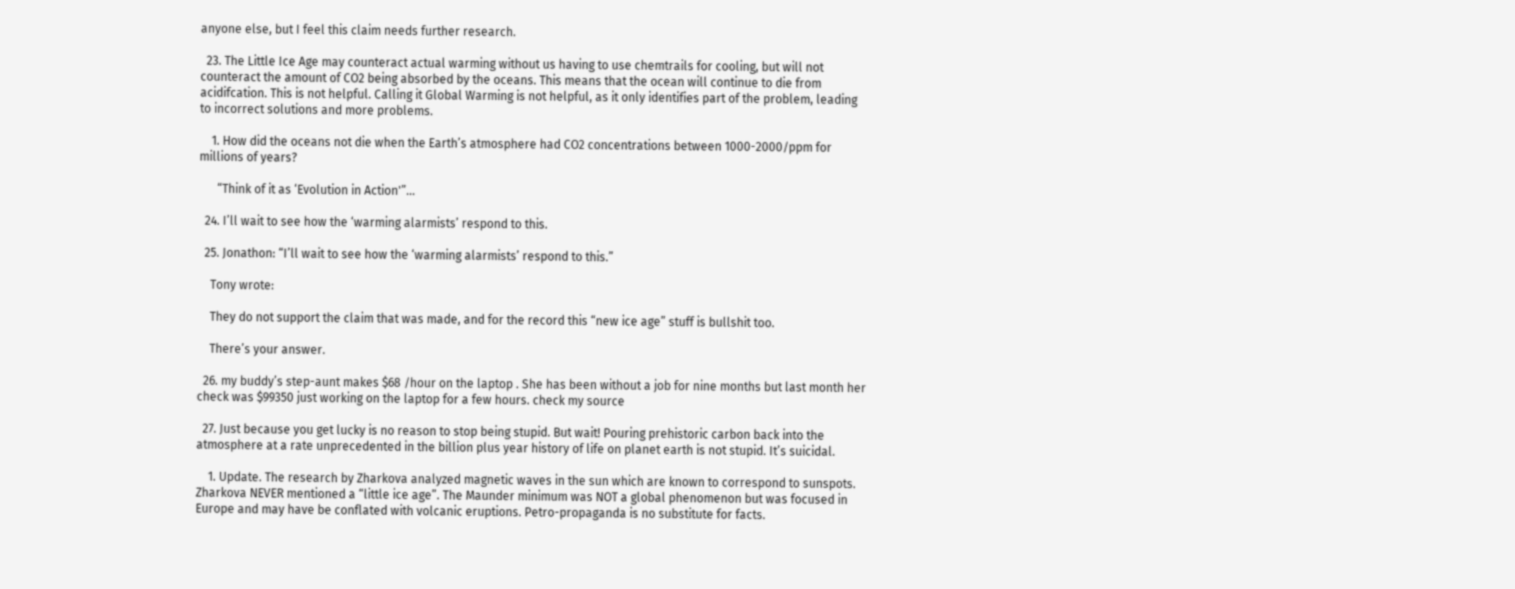anyone else, but I feel this claim needs further research.

  23. The Little Ice Age may counteract actual warming without us having to use chemtrails for cooling, but will not counteract the amount of CO2 being absorbed by the oceans. This means that the ocean will continue to die from acidifcation. This is not helpful. Calling it Global Warming is not helpful, as it only identifies part of the problem, leading to incorrect solutions and more problems.

    1. How did the oceans not die when the Earth’s atmosphere had CO2 concentrations between 1000-2000/ppm for millions of years?

      “Think of it as ‘Evolution in Action'”…

  24. I’ll wait to see how the ‘warming alarmists’ respond to this.

  25. Jonathon: “I’ll wait to see how the ‘warming alarmists’ respond to this.”

    Tony wrote:

    They do not support the claim that was made, and for the record this “new ice age” stuff is bullshit too.

    There’s your answer.

  26. my buddy’s step-aunt makes $68 /hour on the laptop . She has been without a job for nine months but last month her check was $99350 just working on the laptop for a few hours. check my source

  27. Just because you get lucky is no reason to stop being stupid. But wait! Pouring prehistoric carbon back into the atmosphere at a rate unprecedented in the billion plus year history of life on planet earth is not stupid. It’s suicidal.

    1. Update. The research by Zharkova analyzed magnetic waves in the sun which are known to correspond to sunspots. Zharkova NEVER mentioned a “little ice age”. The Maunder minimum was NOT a global phenomenon but was focused in Europe and may have be conflated with volcanic eruptions. Petro-propaganda is no substitute for facts.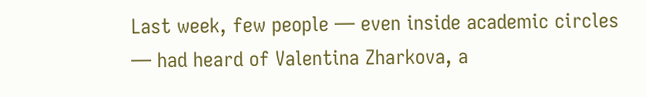Last week, few people — even inside academic circles — had heard of Valentina Zharkova, a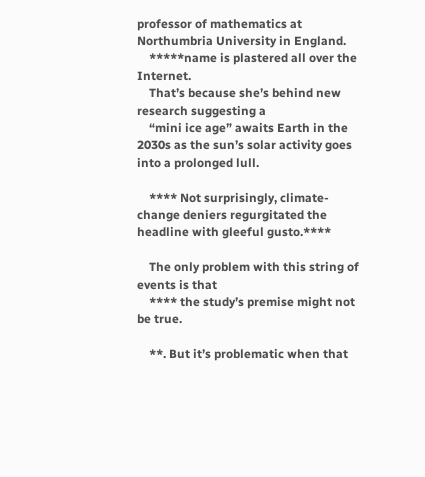professor of mathematics at Northumbria University in England.
    *****name is plastered all over the Internet.
    That’s because she’s behind new research suggesting a
    “mini ice age” awaits Earth in the 2030s as the sun’s solar activity goes into a prolonged lull.

    **** Not surprisingly, climate-change deniers regurgitated the headline with gleeful gusto.****

    The only problem with this string of events is that
    **** the study’s premise might not be true.

    **. But it’s problematic when that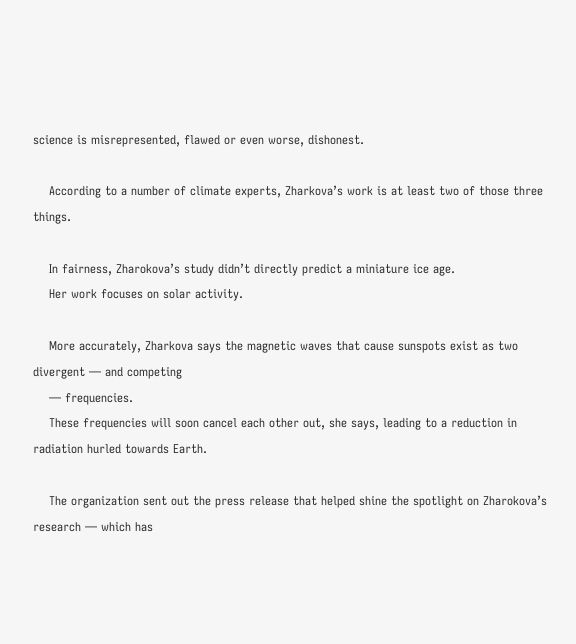science is misrepresented, flawed or even worse, dishonest.

    According to a number of climate experts, Zharkova’s work is at least two of those three things.

    In fairness, Zharokova’s study didn’t directly predict a miniature ice age.
    Her work focuses on solar activity.

    More accurately, Zharkova says the magnetic waves that cause sunspots exist as two divergent — and competing
    — frequencies.
    These frequencies will soon cancel each other out, she says, leading to a reduction in radiation hurled towards Earth.

    The organization sent out the press release that helped shine the spotlight on Zharokova’s research — which has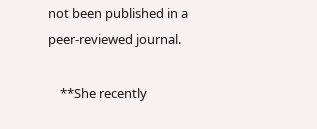not been published in a peer-reviewed journal.

    **She recently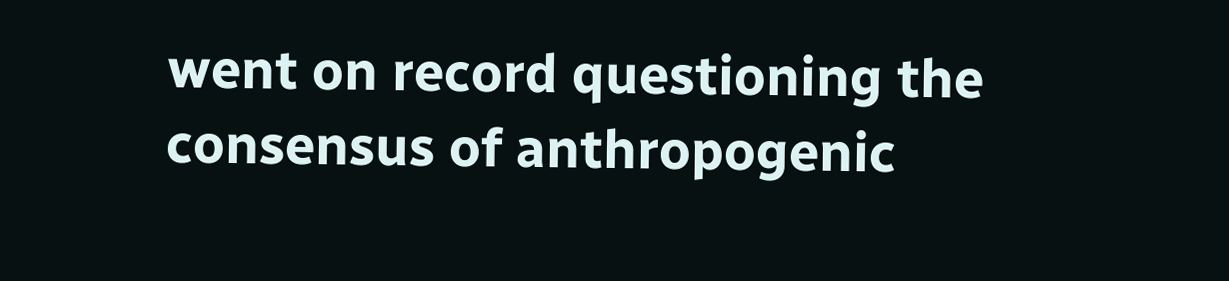went on record questioning the consensus of anthropogenic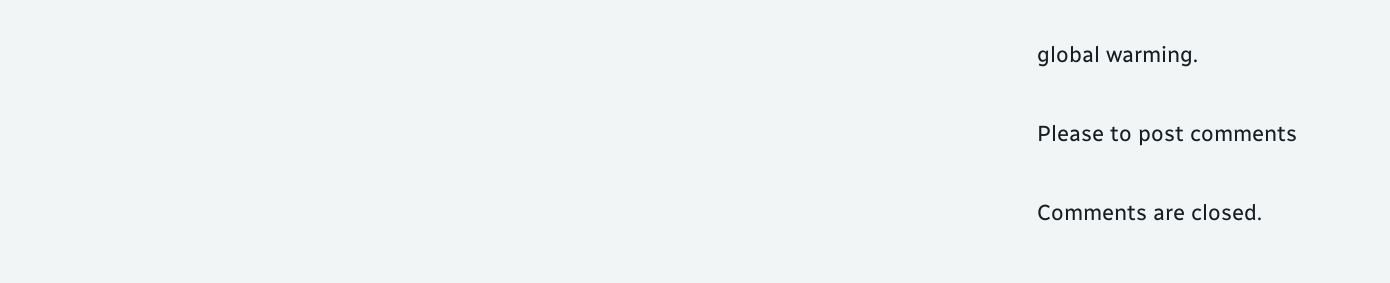global warming.

Please to post comments

Comments are closed.